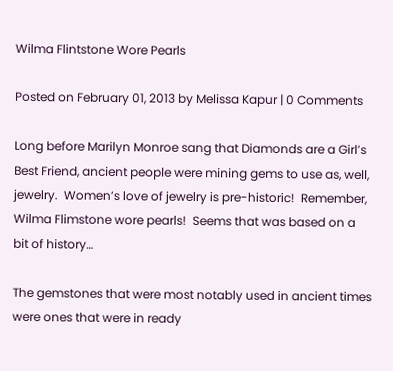Wilma Flintstone Wore Pearls

Posted on February 01, 2013 by Melissa Kapur | 0 Comments

Long before Marilyn Monroe sang that Diamonds are a Girl’s Best Friend, ancient people were mining gems to use as, well, jewelry.  Women’s love of jewelry is pre-historic!  Remember, Wilma Flimstone wore pearls!  Seems that was based on a bit of history…

The gemstones that were most notably used in ancient times were ones that were in ready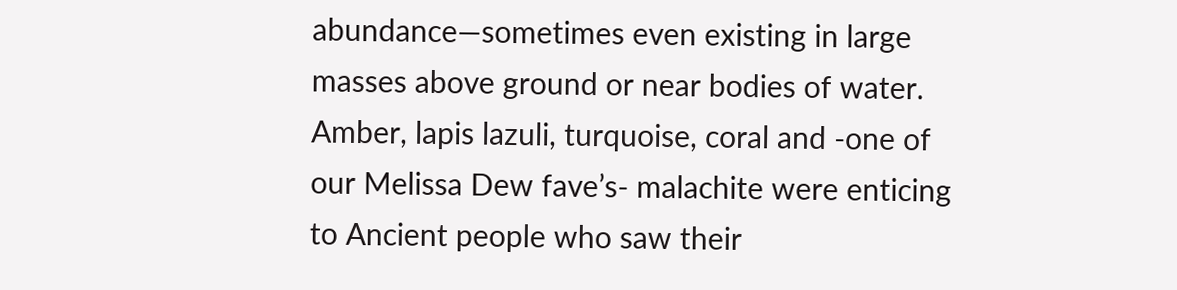abundance—sometimes even existing in large masses above ground or near bodies of water.   Amber, lapis lazuli, turquoise, coral and -one of our Melissa Dew fave’s- malachite were enticing to Ancient people who saw their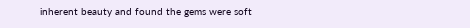inherent beauty and found the gems were soft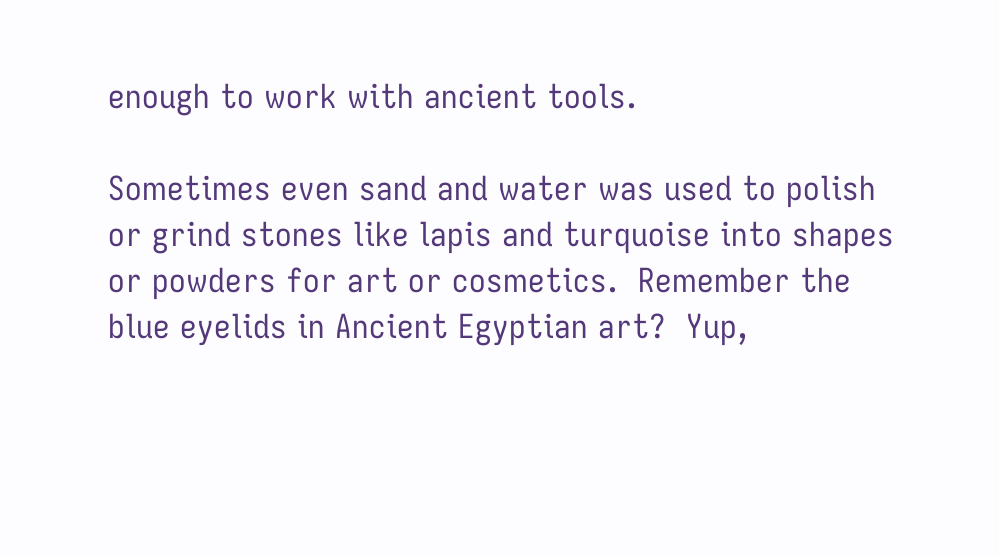enough to work with ancient tools.

Sometimes even sand and water was used to polish or grind stones like lapis and turquoise into shapes or powders for art or cosmetics.  Remember the blue eyelids in Ancient Egyptian art?  Yup,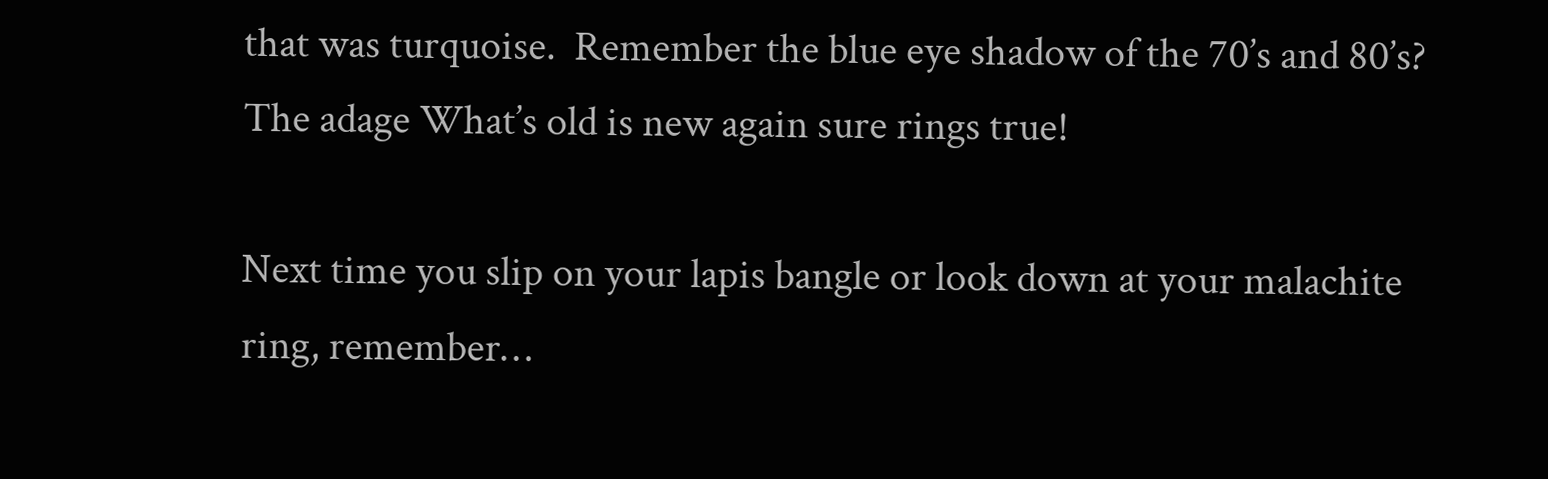that was turquoise.  Remember the blue eye shadow of the 70’s and 80’s?  The adage What’s old is new again sure rings true!

Next time you slip on your lapis bangle or look down at your malachite ring, remember…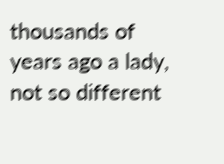thousands of years ago a lady, not so different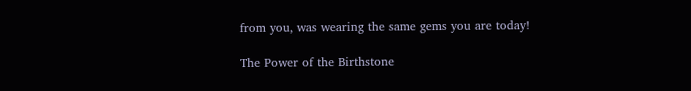from you, was wearing the same gems you are today!

The Power of the Birthstone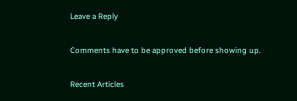Leave a Reply

Comments have to be approved before showing up.

Recent Articles